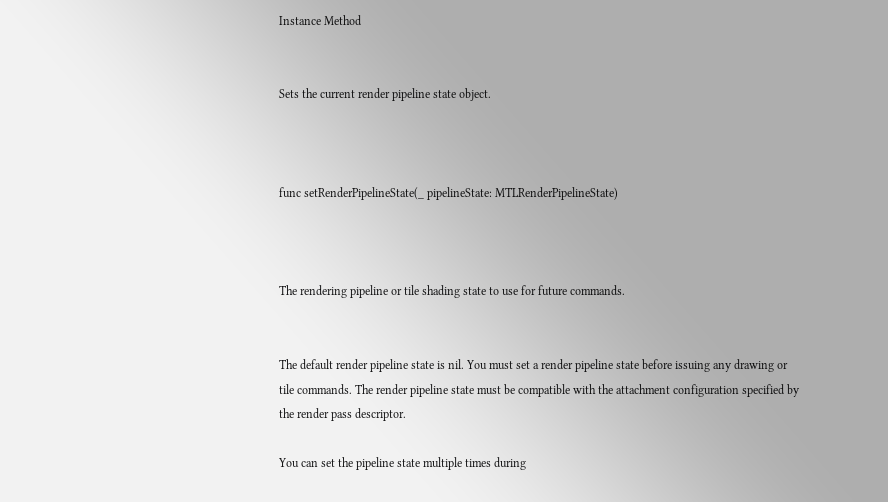Instance Method


Sets the current render pipeline state object.



func setRenderPipelineState(_ pipelineState: MTLRenderPipelineState)



The rendering pipeline or tile shading state to use for future commands.


The default render pipeline state is nil. You must set a render pipeline state before issuing any drawing or tile commands. The render pipeline state must be compatible with the attachment configuration specified by the render pass descriptor.

You can set the pipeline state multiple times during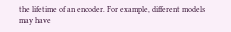the lifetime of an encoder. For example, different models may have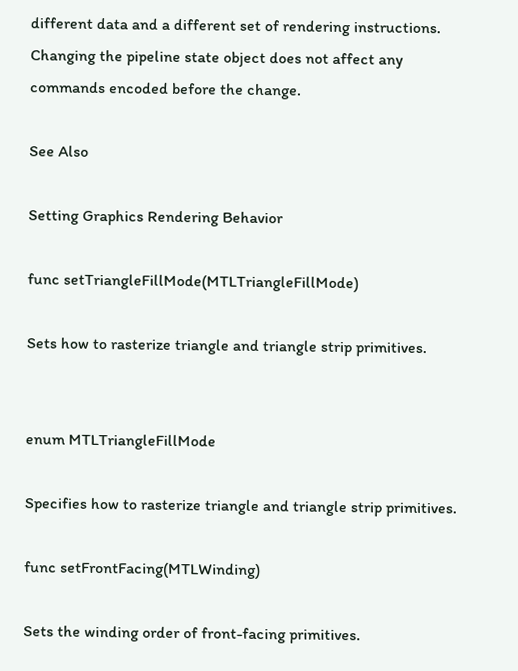different data and a different set of rendering instructions. Changing the pipeline state object does not affect any commands encoded before the change.

See Also

Setting Graphics Rendering Behavior

func setTriangleFillMode(MTLTriangleFillMode)

Sets how to rasterize triangle and triangle strip primitives.


enum MTLTriangleFillMode

Specifies how to rasterize triangle and triangle strip primitives.

func setFrontFacing(MTLWinding)

Sets the winding order of front-facing primitives.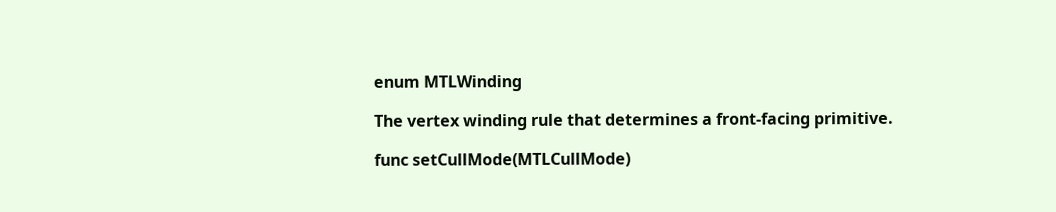enum MTLWinding

The vertex winding rule that determines a front-facing primitive.

func setCullMode(MTLCullMode)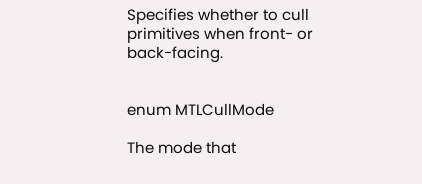Specifies whether to cull primitives when front- or back-facing.


enum MTLCullMode

The mode that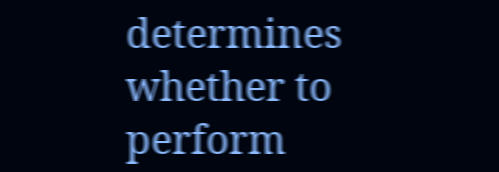determines whether to perform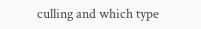culling and which type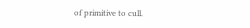of primitive to cull.